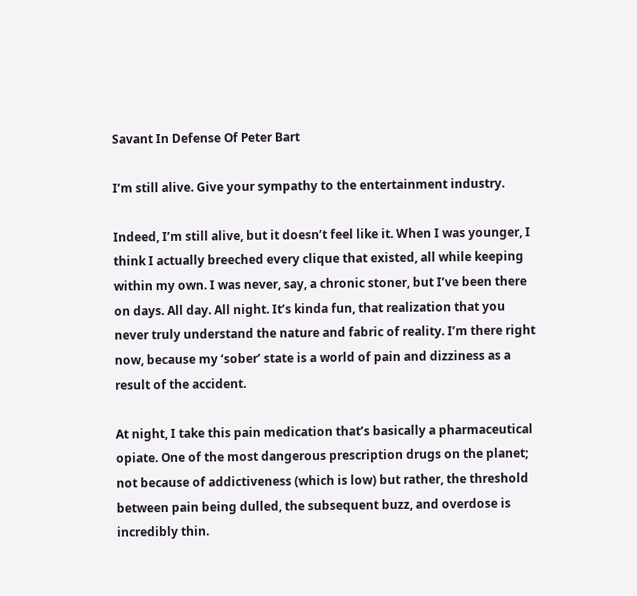Savant In Defense Of Peter Bart

I’m still alive. Give your sympathy to the entertainment industry.

Indeed, I’m still alive, but it doesn’t feel like it. When I was younger, I think I actually breeched every clique that existed, all while keeping within my own. I was never, say, a chronic stoner, but I’ve been there on days. All day. All night. It’s kinda fun, that realization that you never truly understand the nature and fabric of reality. I’m there right now, because my ‘sober’ state is a world of pain and dizziness as a result of the accident.

At night, I take this pain medication that’s basically a pharmaceutical opiate. One of the most dangerous prescription drugs on the planet; not because of addictiveness (which is low) but rather, the threshold between pain being dulled, the subsequent buzz, and overdose is incredibly thin.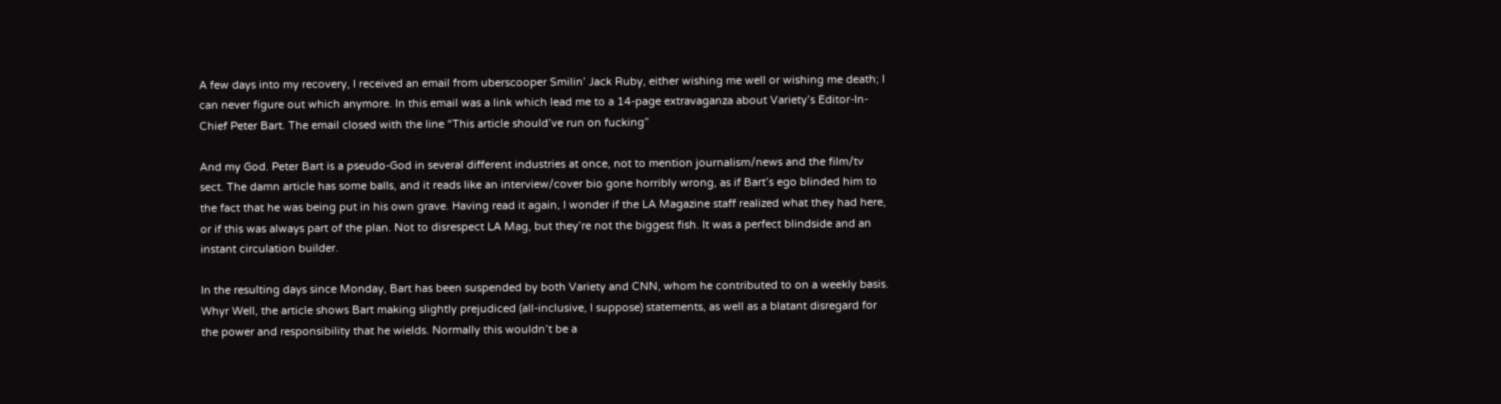A few days into my recovery, I received an email from uberscooper Smilin’ Jack Ruby, either wishing me well or wishing me death; I can never figure out which anymore. In this email was a link which lead me to a 14-page extravaganza about Variety’s Editor-In-Chief Peter Bart. The email closed with the line “This article should’ve run on fucking”

And my God. Peter Bart is a pseudo-God in several different industries at once, not to mention journalism/news and the film/tv sect. The damn article has some balls, and it reads like an interview/cover bio gone horribly wrong, as if Bart’s ego blinded him to the fact that he was being put in his own grave. Having read it again, I wonder if the LA Magazine staff realized what they had here, or if this was always part of the plan. Not to disrespect LA Mag, but they’re not the biggest fish. It was a perfect blindside and an instant circulation builder.

In the resulting days since Monday, Bart has been suspended by both Variety and CNN, whom he contributed to on a weekly basis. Whyr Well, the article shows Bart making slightly prejudiced (all-inclusive, I suppose) statements, as well as a blatant disregard for the power and responsibility that he wields. Normally this wouldn’t be a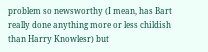problem so newsworthy (I mean, has Bart really done anything more or less childish than Harry Knowlesr) but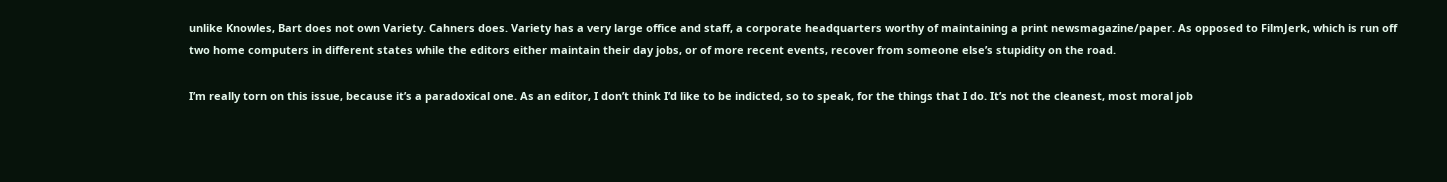unlike Knowles, Bart does not own Variety. Cahners does. Variety has a very large office and staff, a corporate headquarters worthy of maintaining a print newsmagazine/paper. As opposed to FilmJerk, which is run off two home computers in different states while the editors either maintain their day jobs, or of more recent events, recover from someone else’s stupidity on the road.

I’m really torn on this issue, because it’s a paradoxical one. As an editor, I don’t think I’d like to be indicted, so to speak, for the things that I do. It’s not the cleanest, most moral job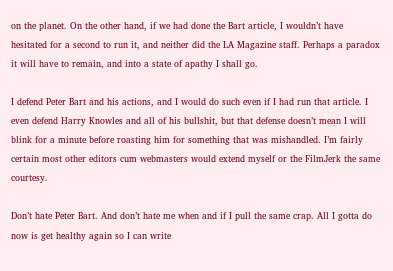on the planet. On the other hand, if we had done the Bart article, I wouldn’t have hesitated for a second to run it, and neither did the LA Magazine staff. Perhaps a paradox it will have to remain, and into a state of apathy I shall go.

I defend Peter Bart and his actions, and I would do such even if I had run that article. I even defend Harry Knowles and all of his bullshit, but that defense doesn’t mean I will blink for a minute before roasting him for something that was mishandled. I’m fairly certain most other editors cum webmasters would extend myself or the FilmJerk the same courtesy.

Don’t hate Peter Bart. And don’t hate me when and if I pull the same crap. All I gotta do now is get healthy again so I can write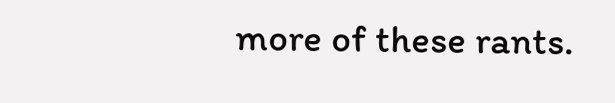more of these rants.